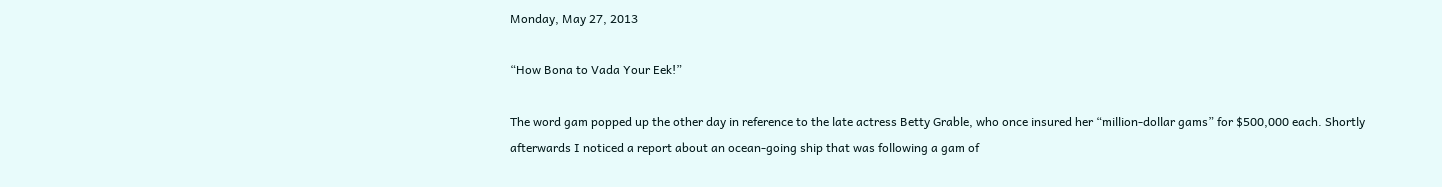Monday, May 27, 2013

“How Bona to Vada Your Eek!”

The word gam popped up the other day in reference to the late actress Betty Grable, who once insured her “million-dollar gams” for $500,000 each. Shortly afterwards I noticed a report about an ocean-going ship that was following a gam of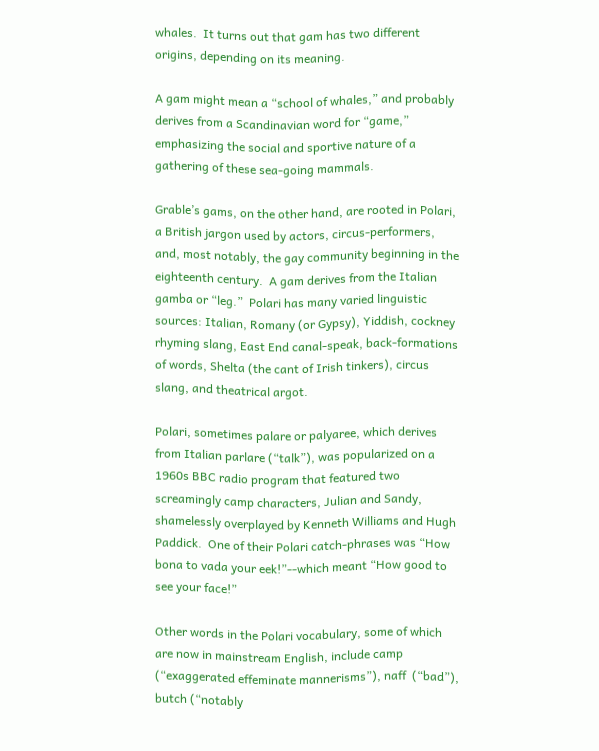whales.  It turns out that gam has two different origins, depending on its meaning.

A gam might mean a “school of whales,” and probably derives from a Scandinavian word for “game,” emphasizing the social and sportive nature of a gathering of these sea-going mammals.

Grable’s gams, on the other hand, are rooted in Polari, a British jargon used by actors, circus-performers, and, most notably, the gay community beginning in the eighteenth century.  A gam derives from the Italian gamba or “leg.”  Polari has many varied linguistic sources: Italian, Romany (or Gypsy), Yiddish, cockney rhyming slang, East End canal-speak, back-formations of words, Shelta (the cant of Irish tinkers), circus slang, and theatrical argot.

Polari, sometimes palare or palyaree, which derives from Italian parlare (“talk”), was popularized on a 1960s BBC radio program that featured two screamingly camp characters, Julian and Sandy, shamelessly overplayed by Kenneth Williams and Hugh Paddick.  One of their Polari catch-phrases was “How bona to vada your eek!”--which meant “How good to see your face!”

Other words in the Polari vocabulary, some of which are now in mainstream English, include camp (“exaggerated effeminate mannerisms”), naff  (“bad”), butch (“notably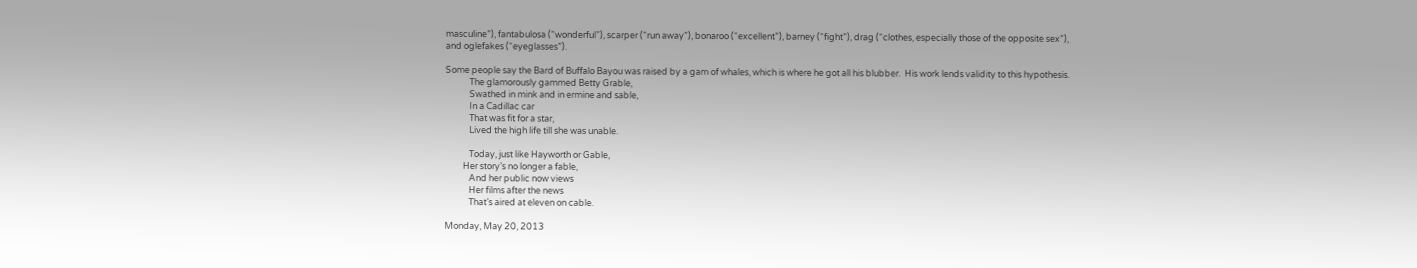masculine”), fantabulosa (“wonderful”), scarper (“run away”), bonaroo (“excellent”), barney (“fight”), drag (“clothes, especially those of the opposite sex”), and oglefakes (“eyeglasses”).

Some people say the Bard of Buffalo Bayou was raised by a gam of whales, which is where he got all his blubber.  His work lends validity to this hypothesis.
            The glamorously gammed Betty Grable,
            Swathed in mink and in ermine and sable,
            In a Cadillac car
            That was fit for a star,
            Lived the high life till she was unable.

            Today, just like Hayworth or Gable,
         Her story’s no longer a fable,
            And her public now views
            Her films after the news
            That’s aired at eleven on cable.

Monday, May 20, 2013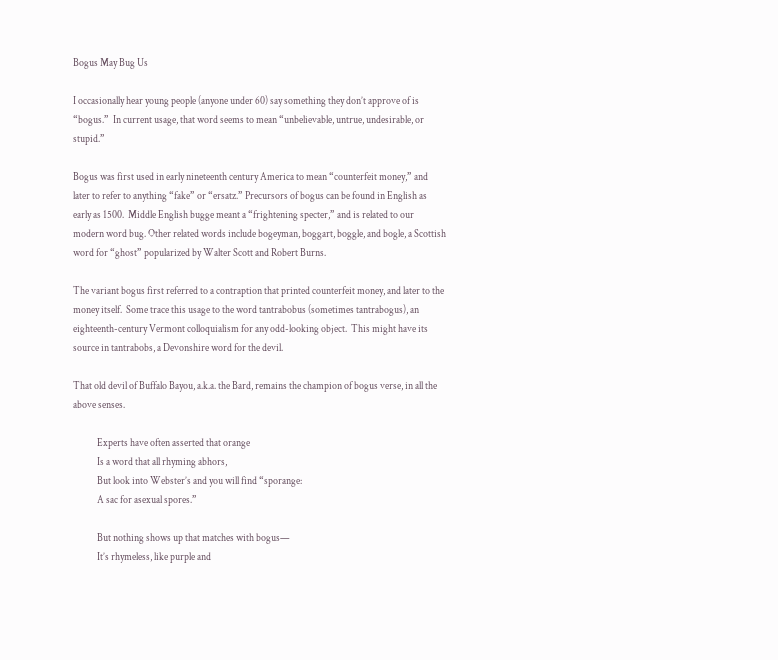Bogus May Bug Us

I occasionally hear young people (anyone under 60) say something they don’t approve of is “bogus.”  In current usage, that word seems to mean “unbelievable, untrue, undesirable, or stupid.”

Bogus was first used in early nineteenth century America to mean “counterfeit money,” and later to refer to anything “fake” or “ersatz.” Precursors of bogus can be found in English as early as 1500.  Middle English bugge meant a “frightening specter,” and is related to our modern word bug. Other related words include bogeyman, boggart, boggle, and bogle, a Scottish word for “ghost” popularized by Walter Scott and Robert Burns.

The variant bogus first referred to a contraption that printed counterfeit money, and later to the money itself.  Some trace this usage to the word tantrabobus (sometimes tantrabogus), an eighteenth-century Vermont colloquialism for any odd-looking object.  This might have its source in tantrabobs, a Devonshire word for the devil.

That old devil of Buffalo Bayou, a.k.a. the Bard, remains the champion of bogus verse, in all the above senses.

            Experts have often asserted that orange
            Is a word that all rhyming abhors,
            But look into Webster’s and you will find “sporange:
            A sac for asexual spores.”

            But nothing shows up that matches with bogus—
            It’s rhymeless, like purple and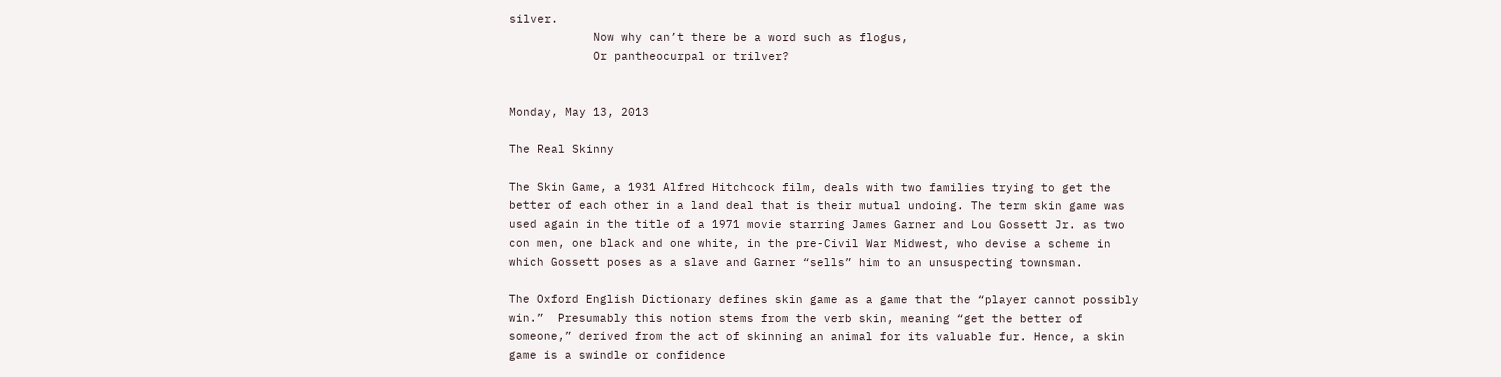silver.
            Now why can’t there be a word such as flogus,
            Or pantheocurpal or trilver?


Monday, May 13, 2013

The Real Skinny

The Skin Game, a 1931 Alfred Hitchcock film, deals with two families trying to get the better of each other in a land deal that is their mutual undoing. The term skin game was used again in the title of a 1971 movie starring James Garner and Lou Gossett Jr. as two con men, one black and one white, in the pre-Civil War Midwest, who devise a scheme in which Gossett poses as a slave and Garner “sells” him to an unsuspecting townsman.

The Oxford English Dictionary defines skin game as a game that the “player cannot possibly win.”  Presumably this notion stems from the verb skin, meaning “get the better of someone,” derived from the act of skinning an animal for its valuable fur. Hence, a skin game is a swindle or confidence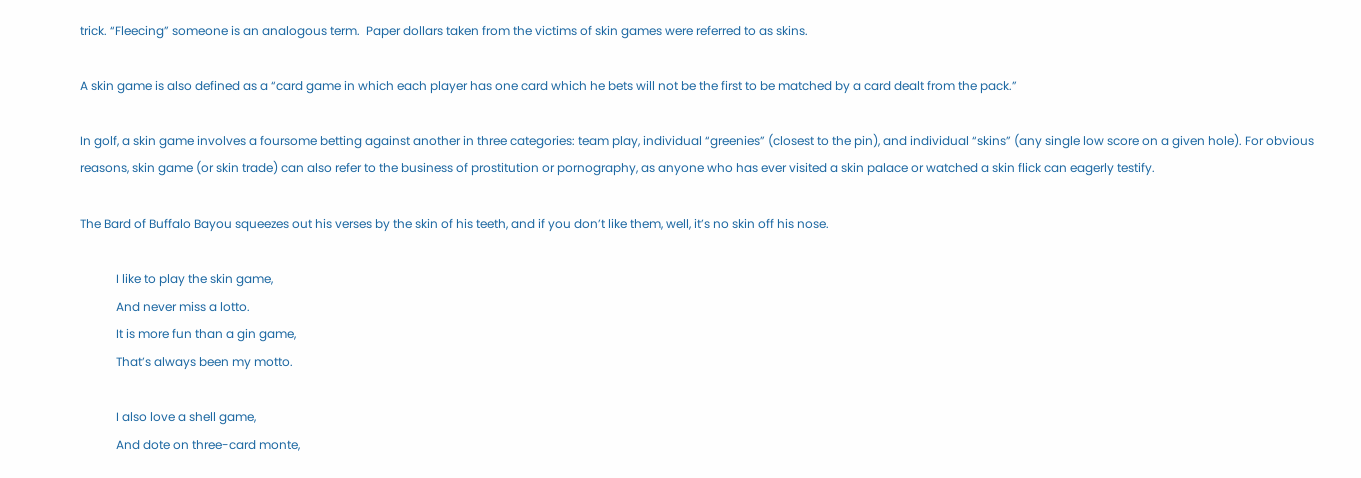trick. “Fleecing” someone is an analogous term.  Paper dollars taken from the victims of skin games were referred to as skins.

A skin game is also defined as a “card game in which each player has one card which he bets will not be the first to be matched by a card dealt from the pack.”

In golf, a skin game involves a foursome betting against another in three categories: team play, individual “greenies” (closest to the pin), and individual “skins” (any single low score on a given hole). For obvious reasons, skin game (or skin trade) can also refer to the business of prostitution or pornography, as anyone who has ever visited a skin palace or watched a skin flick can eagerly testify.

The Bard of Buffalo Bayou squeezes out his verses by the skin of his teeth, and if you don’t like them, well, it’s no skin off his nose.

            I like to play the skin game,
            And never miss a lotto.
            It is more fun than a gin game,
            That’s always been my motto.

            I also love a shell game,
            And dote on three-card monte,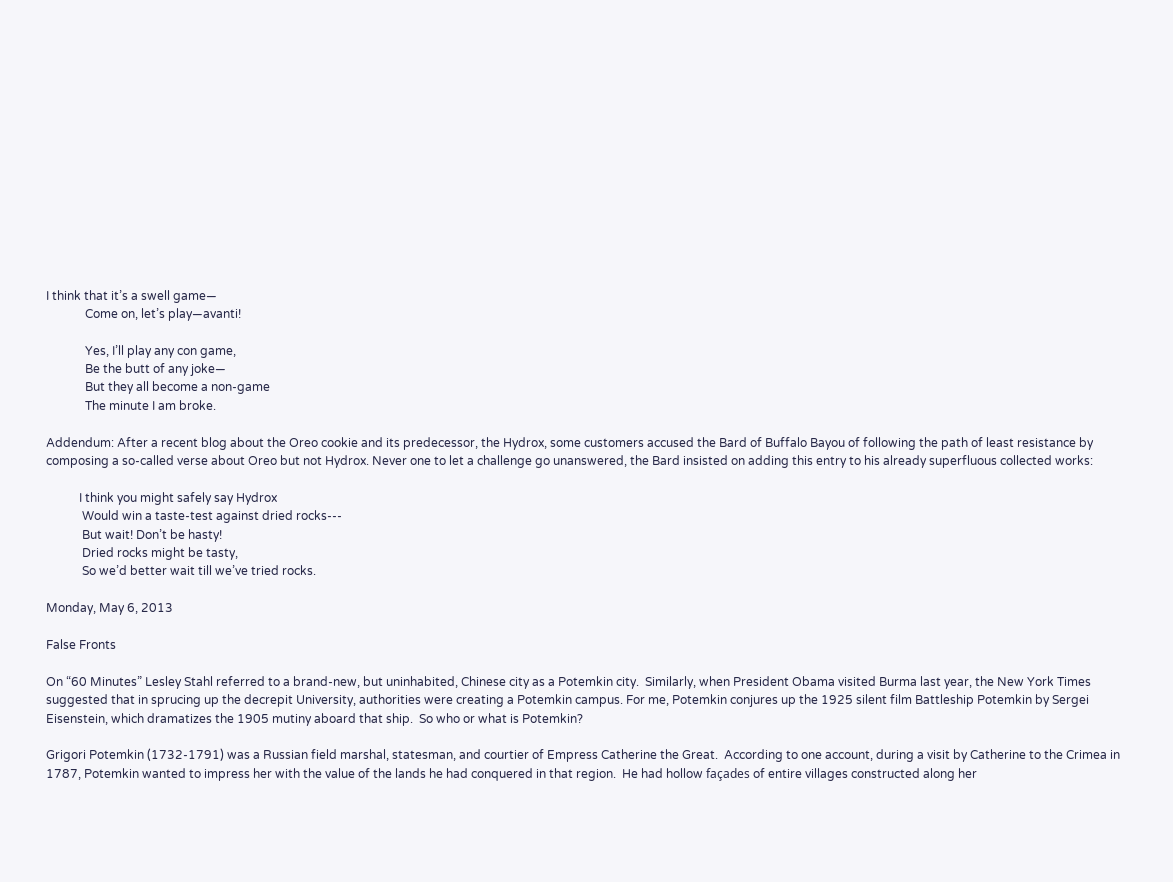I think that it’s a swell game—
             Come on, let’s play—avanti!

             Yes, I’ll play any con game,
             Be the butt of any joke—
             But they all become a non-game
             The minute I am broke.

Addendum: After a recent blog about the Oreo cookie and its predecessor, the Hydrox, some customers accused the Bard of Buffalo Bayou of following the path of least resistance by composing a so-called verse about Oreo but not Hydrox. Never one to let a challenge go unanswered, the Bard insisted on adding this entry to his already superfluous collected works:

           I think you might safely say Hydrox
            Would win a taste-test against dried rocks---
            But wait! Don’t be hasty!
            Dried rocks might be tasty,
            So we’d better wait till we’ve tried rocks.

Monday, May 6, 2013

False Fronts

On “60 Minutes” Lesley Stahl referred to a brand-new, but uninhabited, Chinese city as a Potemkin city.  Similarly, when President Obama visited Burma last year, the New York Times suggested that in sprucing up the decrepit University, authorities were creating a Potemkin campus. For me, Potemkin conjures up the 1925 silent film Battleship Potemkin by Sergei Eisenstein, which dramatizes the 1905 mutiny aboard that ship.  So who or what is Potemkin?

Grigori Potemkin (1732-1791) was a Russian field marshal, statesman, and courtier of Empress Catherine the Great.  According to one account, during a visit by Catherine to the Crimea in 1787, Potemkin wanted to impress her with the value of the lands he had conquered in that region.  He had hollow façades of entire villages constructed along her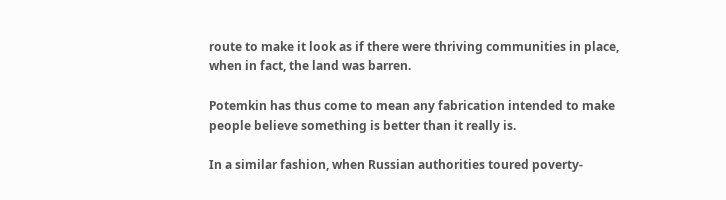route to make it look as if there were thriving communities in place, when in fact, the land was barren.

Potemkin has thus come to mean any fabrication intended to make people believe something is better than it really is.

In a similar fashion, when Russian authorities toured poverty-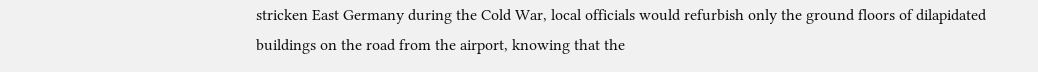stricken East Germany during the Cold War, local officials would refurbish only the ground floors of dilapidated buildings on the road from the airport, knowing that the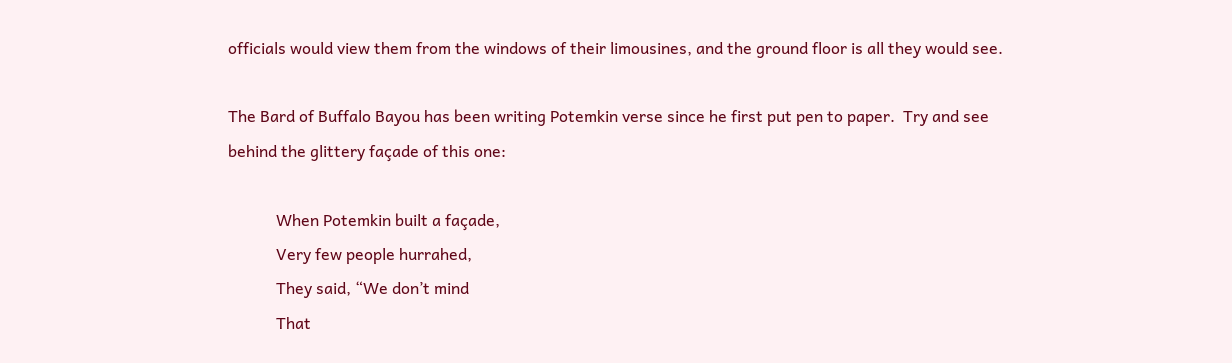officials would view them from the windows of their limousines, and the ground floor is all they would see.

The Bard of Buffalo Bayou has been writing Potemkin verse since he first put pen to paper.  Try and see behind the glittery façade of this one:

            When Potemkin built a façade,
            Very few people hurrahed,
            They said, “We don’t mind
            That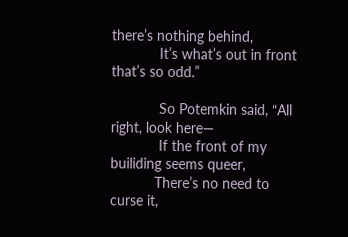there’s nothing behind,
            It’s what’s out in front that’s so odd.”

            So Potemkin said, “All right, look here—
            If the front of my builiding seems queer,
           There’s no need to curse it,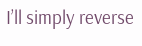I’ll simply reverse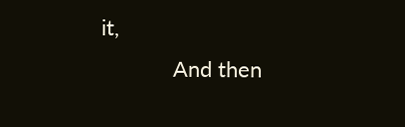it,
            And then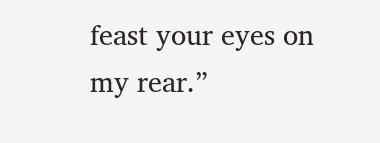feast your eyes on my rear.”